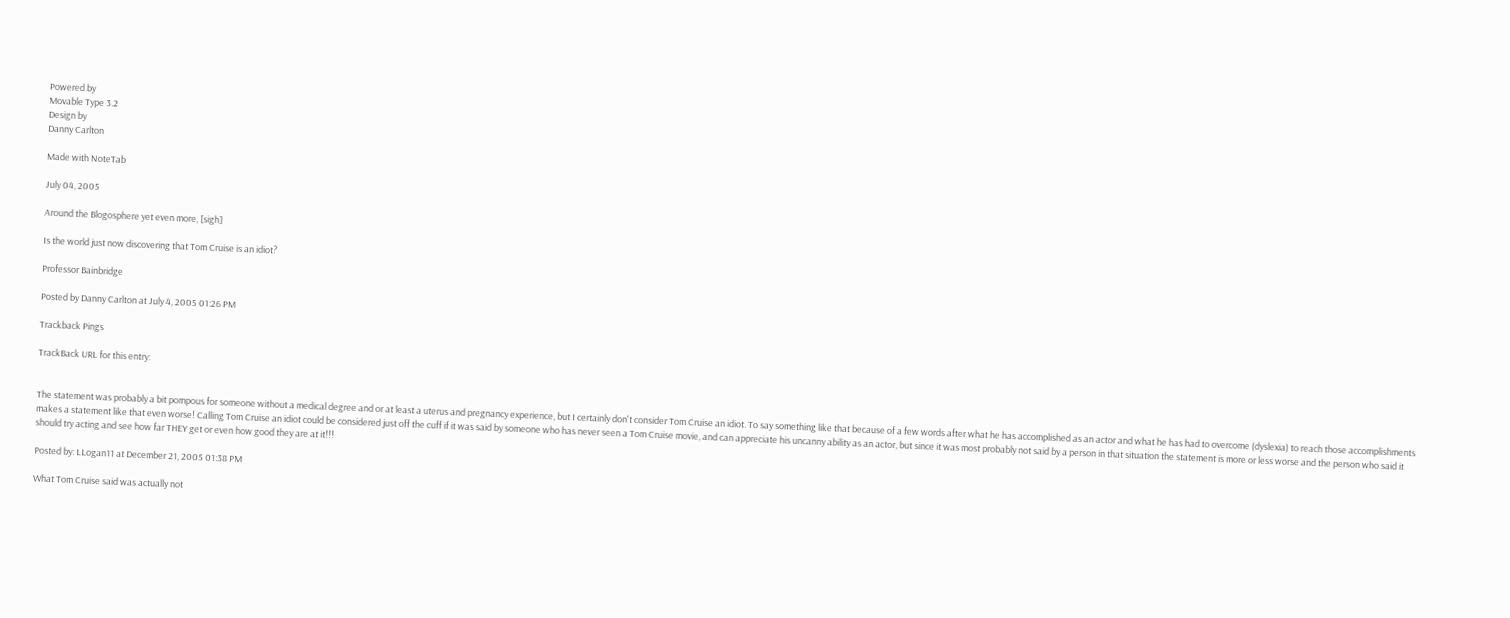Powered by
Movable Type 3.2
Design by
Danny Carlton

Made with NoteTab

July 04, 2005

Around the Blogosphere yet even more, [sigh]

Is the world just now discovering that Tom Cruise is an idiot?

Professor Bainbridge

Posted by Danny Carlton at July 4, 2005 01:26 PM

Trackback Pings

TrackBack URL for this entry:


The statement was probably a bit pompous for someone without a medical degree and or at least a uterus and pregnancy experience, but I certainly don't consider Tom Cruise an idiot. To say something like that because of a few words after what he has accomplished as an actor and what he has had to overcome (dyslexia) to reach those accomplishments makes a statement like that even worse! Calling Tom Cruise an idiot could be considered just off the cuff if it was said by someone who has never seen a Tom Cruise movie, and can appreciate his uncanny ability as an actor, but since it was most probably not said by a person in that situation the statement is more or less worse and the person who said it should try acting and see how far THEY get or even how good they are at it!!!

Posted by: LLogan11 at December 21, 2005 01:38 PM

What Tom Cruise said was actually not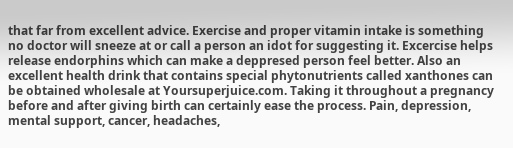that far from excellent advice. Exercise and proper vitamin intake is something no doctor will sneeze at or call a person an idot for suggesting it. Excercise helps release endorphins which can make a deppresed person feel better. Also an excellent health drink that contains special phytonutrients called xanthones can be obtained wholesale at Yoursuperjuice.com. Taking it throughout a pregnancy before and after giving birth can certainly ease the process. Pain, depression, mental support, cancer, headaches,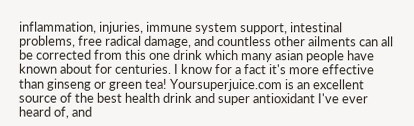inflammation, injuries, immune system support, intestinal problems, free radical damage, and countless other ailments can all be corrected from this one drink which many asian people have known about for centuries. I know for a fact it's more effective than ginseng or green tea! Yoursuperjuice.com is an excellent source of the best health drink and super antioxidant I've ever heard of, and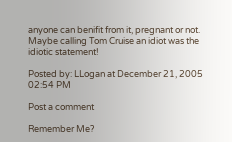anyone can benifit from it, pregnant or not. Maybe calling Tom Cruise an idiot was the idiotic statement!

Posted by: LLogan at December 21, 2005 02:54 PM

Post a comment

Remember Me?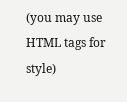(you may use HTML tags for style)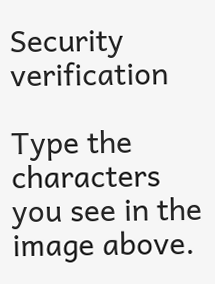Security verification

Type the characters you see in the image above.